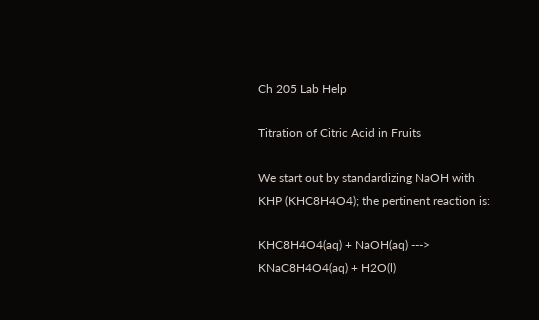Ch 205 Lab Help

Titration of Citric Acid in Fruits

We start out by standardizing NaOH with KHP (KHC8H4O4); the pertinent reaction is:

KHC8H4O4(aq) + NaOH(aq) ---> KNaC8H4O4(aq) + H2O(l)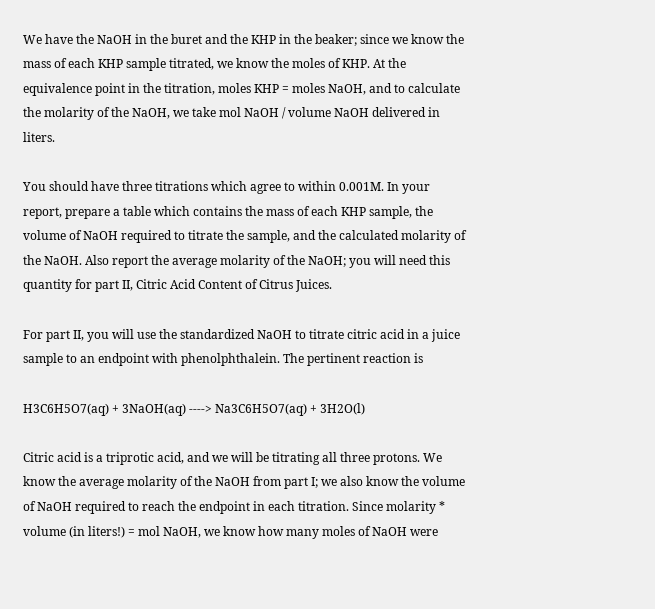We have the NaOH in the buret and the KHP in the beaker; since we know the mass of each KHP sample titrated, we know the moles of KHP. At the equivalence point in the titration, moles KHP = moles NaOH, and to calculate the molarity of the NaOH, we take mol NaOH / volume NaOH delivered in liters.

You should have three titrations which agree to within 0.001M. In your report, prepare a table which contains the mass of each KHP sample, the volume of NaOH required to titrate the sample, and the calculated molarity of the NaOH. Also report the average molarity of the NaOH; you will need this quantity for part II, Citric Acid Content of Citrus Juices.

For part II, you will use the standardized NaOH to titrate citric acid in a juice sample to an endpoint with phenolphthalein. The pertinent reaction is

H3C6H5O7(aq) + 3NaOH(aq) ----> Na3C6H5O7(aq) + 3H2O(l)

Citric acid is a triprotic acid, and we will be titrating all three protons. We know the average molarity of the NaOH from part I; we also know the volume of NaOH required to reach the endpoint in each titration. Since molarity * volume (in liters!) = mol NaOH, we know how many moles of NaOH were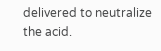delivered to neutralize the acid.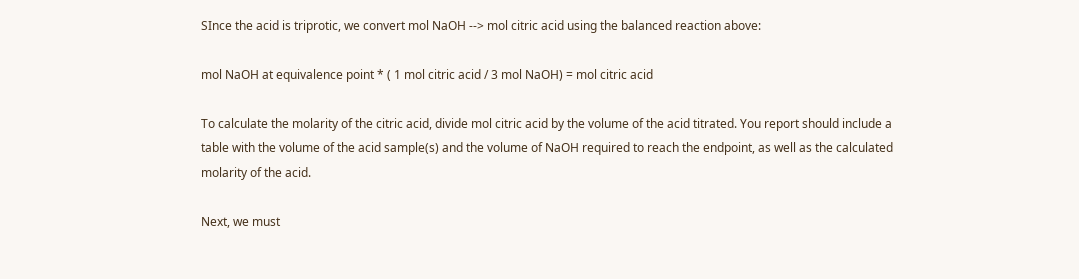SInce the acid is triprotic, we convert mol NaOH --> mol citric acid using the balanced reaction above:

mol NaOH at equivalence point * ( 1 mol citric acid / 3 mol NaOH) = mol citric acid

To calculate the molarity of the citric acid, divide mol citric acid by the volume of the acid titrated. You report should include a table with the volume of the acid sample(s) and the volume of NaOH required to reach the endpoint, as well as the calculated molarity of the acid.

Next, we must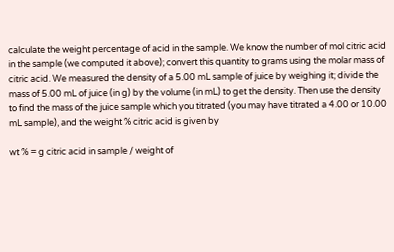calculate the weight percentage of acid in the sample. We know the number of mol citric acid in the sample (we computed it above); convert this quantity to grams using the molar mass of citric acid. We measured the density of a 5.00 mL sample of juice by weighing it; divide the mass of 5.00 mL of juice (in g) by the volume (in mL) to get the density. Then use the density to find the mass of the juice sample which you titrated (you may have titrated a 4.00 or 10.00 mL sample), and the weight % citric acid is given by

wt % = g citric acid in sample / weight of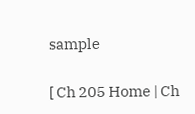sample

[ Ch 205 Home | Ch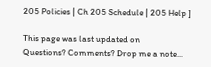205 Policies | Ch 205 Schedule | 205 Help ]

This page was last updated on
Questions? Comments? Drop me a note...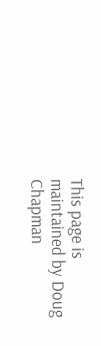This page is maintained by Doug Chapman